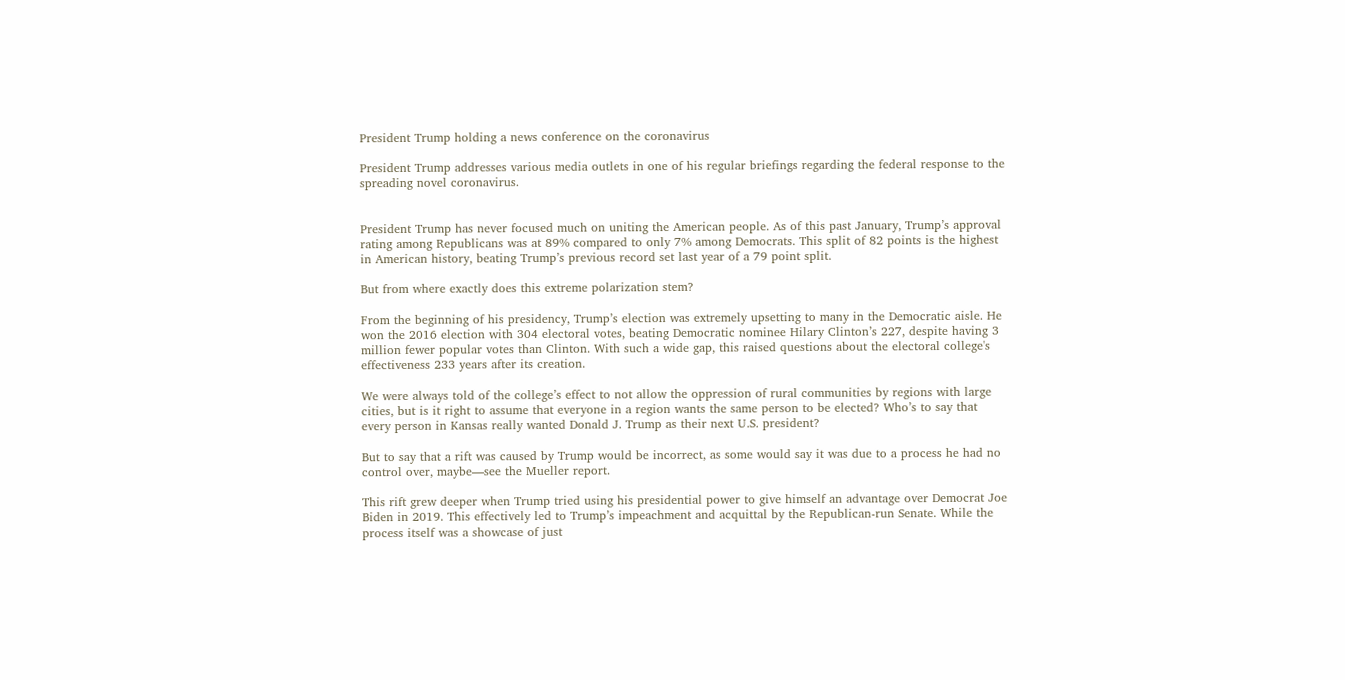President Trump holding a news conference on the coronavirus

President Trump addresses various media outlets in one of his regular briefings regarding the federal response to the spreading novel coronavirus.


President Trump has never focused much on uniting the American people. As of this past January, Trump’s approval rating among Republicans was at 89% compared to only 7% among Democrats. This split of 82 points is the highest in American history, beating Trump’s previous record set last year of a 79 point split.

But from where exactly does this extreme polarization stem?

From the beginning of his presidency, Trump’s election was extremely upsetting to many in the Democratic aisle. He won the 2016 election with 304 electoral votes, beating Democratic nominee Hilary Clinton’s 227, despite having 3 million fewer popular votes than Clinton. With such a wide gap, this raised questions about the electoral college's effectiveness 233 years after its creation.

We were always told of the college’s effect to not allow the oppression of rural communities by regions with large cities, but is it right to assume that everyone in a region wants the same person to be elected? Who’s to say that every person in Kansas really wanted Donald J. Trump as their next U.S. president?

But to say that a rift was caused by Trump would be incorrect, as some would say it was due to a process he had no control over, maybe—see the Mueller report.

This rift grew deeper when Trump tried using his presidential power to give himself an advantage over Democrat Joe Biden in 2019. This effectively led to Trump’s impeachment and acquittal by the Republican-run Senate. While the process itself was a showcase of just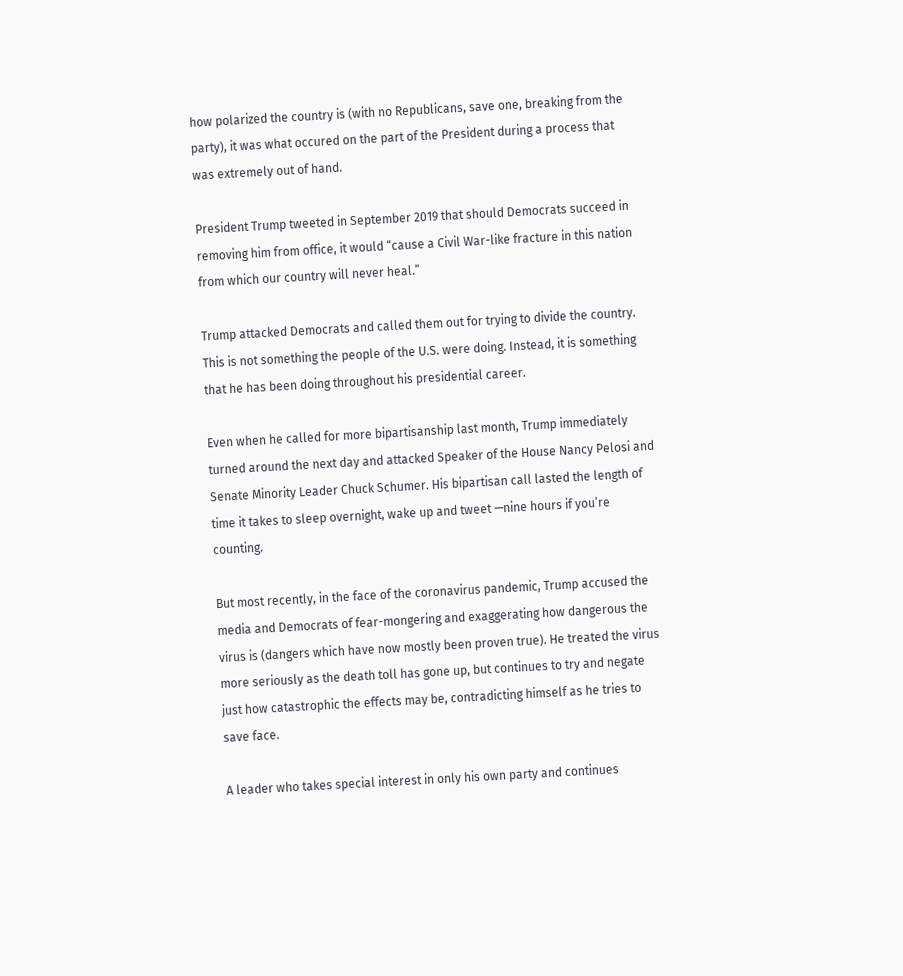how polarized the country is (with no Republicans, save one, breaking from the party), it was what occured on the part of the President during a process that was extremely out of hand.

President Trump tweeted in September 2019 that should Democrats succeed in removing him from office, it would “cause a Civil War-like fracture in this nation from which our country will never heal.”

Trump attacked Democrats and called them out for trying to divide the country. This is not something the people of the U.S. were doing. Instead, it is something that he has been doing throughout his presidential career.

Even when he called for more bipartisanship last month, Trump immediately turned around the next day and attacked Speaker of the House Nancy Pelosi and Senate Minority Leader Chuck Schumer. His bipartisan call lasted the length of time it takes to sleep overnight, wake up and tweet —nine hours if you’re counting.

But most recently, in the face of the coronavirus pandemic, Trump accused the media and Democrats of fear-mongering and exaggerating how dangerous the virus is (dangers which have now mostly been proven true). He treated the virus more seriously as the death toll has gone up, but continues to try and negate just how catastrophic the effects may be, contradicting himself as he tries to save face.

A leader who takes special interest in only his own party and continues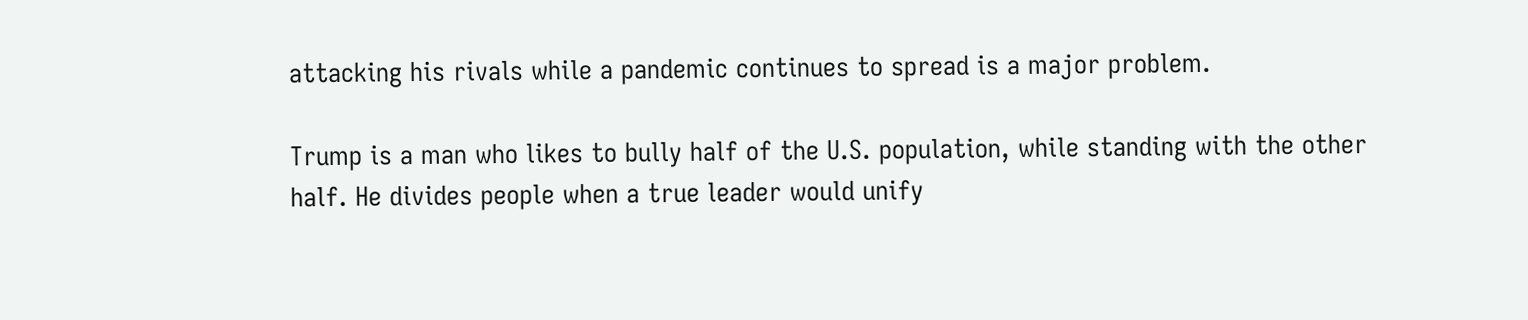attacking his rivals while a pandemic continues to spread is a major problem.

Trump is a man who likes to bully half of the U.S. population, while standing with the other half. He divides people when a true leader would unify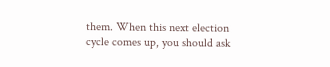them. When this next election cycle comes up, you should ask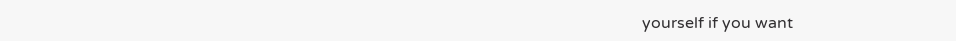yourself if you want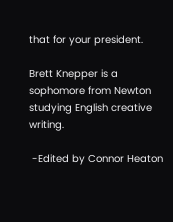that for your president.

Brett Knepper is a sophomore from Newton studying English creative writing.

 -Edited by Connor Heaton